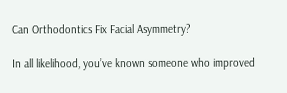Can Orthodontics Fix Facial Asymmetry?

In all likelihood, you’ve known someone who improved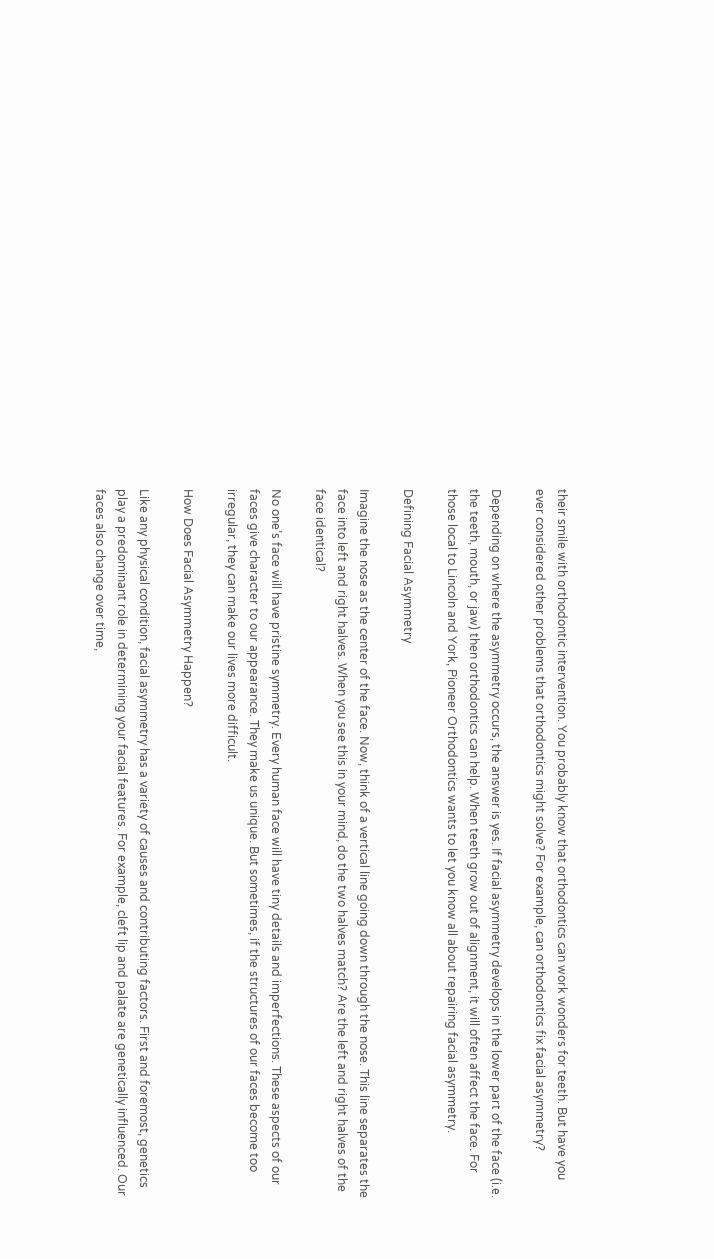their smile with orthodontic intervention. You probably know that orthodontics can work wonders for teeth. But have you ever considered other problems that orthodontics might solve? For example, can orthodontics fix facial asymmetry?

Depending on where the asymmetry occurs, the answer is yes. If facial asymmetry develops in the lower part of the face (i.e. the teeth, mouth, or jaw) then orthodontics can help. When teeth grow out of alignment, it will often affect the face. For those local to Lincoln and York, Pioneer Orthodontics wants to let you know all about repairing facial asymmetry.

Defining Facial Asymmetry

Imagine the nose as the center of the face. Now, think of a vertical line going down through the nose. This line separates the face into left and right halves. When you see this in your mind, do the two halves match? Are the left and right halves of the face identical?

No one’s face will have pristine symmetry. Every human face will have tiny details and imperfections. These aspects of our faces give character to our appearance. They make us unique. But sometimes, if the structures of our faces become too irregular, they can make our lives more difficult.

How Does Facial Asymmetry Happen?

Like any physical condition, facial asymmetry has a variety of causes and contributing factors. First and foremost, genetics play a predominant role in determining your facial features. For example, cleft lip and palate are genetically influenced. Our faces also change over time,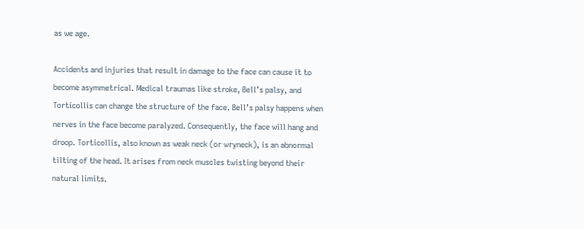as we age.

Accidents and injuries that result in damage to the face can cause it to become asymmetrical. Medical traumas like stroke, Bell’s palsy, and Torticollis can change the structure of the face. Bell’s palsy happens when nerves in the face become paralyzed. Consequently, the face will hang and droop. Torticollis, also known as weak neck (or wryneck), is an abnormal tilting of the head. It arises from neck muscles twisting beyond their natural limits.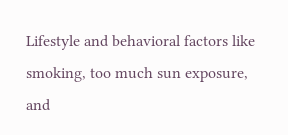Lifestyle and behavioral factors like smoking, too much sun exposure, and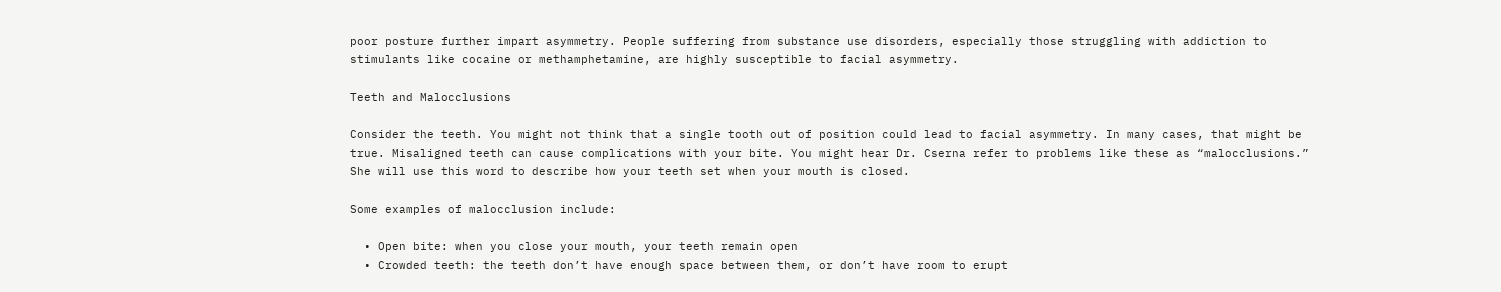poor posture further impart asymmetry. People suffering from substance use disorders, especially those struggling with addiction to stimulants like cocaine or methamphetamine, are highly susceptible to facial asymmetry.

Teeth and Malocclusions

Consider the teeth. You might not think that a single tooth out of position could lead to facial asymmetry. In many cases, that might be true. Misaligned teeth can cause complications with your bite. You might hear Dr. Cserna refer to problems like these as “malocclusions.” She will use this word to describe how your teeth set when your mouth is closed.

Some examples of malocclusion include:

  • Open bite: when you close your mouth, your teeth remain open
  • Crowded teeth: the teeth don’t have enough space between them, or don’t have room to erupt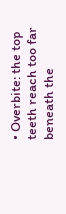• Overbite: the top teeth reach too far beneath the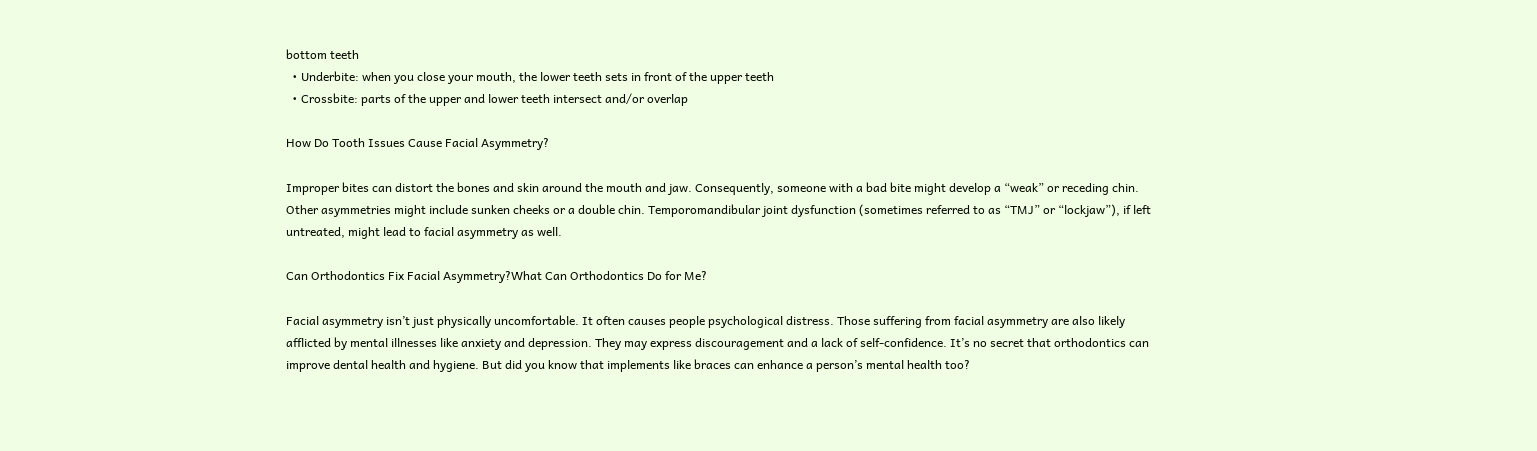bottom teeth
  • Underbite: when you close your mouth, the lower teeth sets in front of the upper teeth
  • Crossbite: parts of the upper and lower teeth intersect and/or overlap

How Do Tooth Issues Cause Facial Asymmetry?

Improper bites can distort the bones and skin around the mouth and jaw. Consequently, someone with a bad bite might develop a “weak” or receding chin. Other asymmetries might include sunken cheeks or a double chin. Temporomandibular joint dysfunction (sometimes referred to as “TMJ” or “lockjaw”), if left untreated, might lead to facial asymmetry as well.

Can Orthodontics Fix Facial Asymmetry?What Can Orthodontics Do for Me?

Facial asymmetry isn’t just physically uncomfortable. It often causes people psychological distress. Those suffering from facial asymmetry are also likely afflicted by mental illnesses like anxiety and depression. They may express discouragement and a lack of self-confidence. It’s no secret that orthodontics can improve dental health and hygiene. But did you know that implements like braces can enhance a person’s mental health too?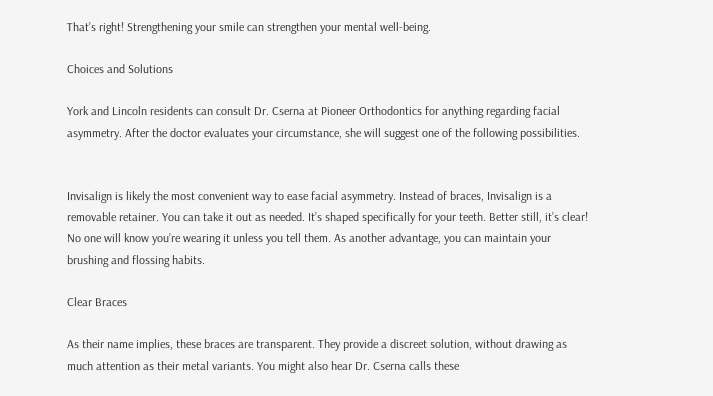That’s right! Strengthening your smile can strengthen your mental well-being.

Choices and Solutions

York and Lincoln residents can consult Dr. Cserna at Pioneer Orthodontics for anything regarding facial asymmetry. After the doctor evaluates your circumstance, she will suggest one of the following possibilities.


Invisalign is likely the most convenient way to ease facial asymmetry. Instead of braces, Invisalign is a removable retainer. You can take it out as needed. It’s shaped specifically for your teeth. Better still, it’s clear! No one will know you’re wearing it unless you tell them. As another advantage, you can maintain your brushing and flossing habits.

Clear Braces

As their name implies, these braces are transparent. They provide a discreet solution, without drawing as much attention as their metal variants. You might also hear Dr. Cserna calls these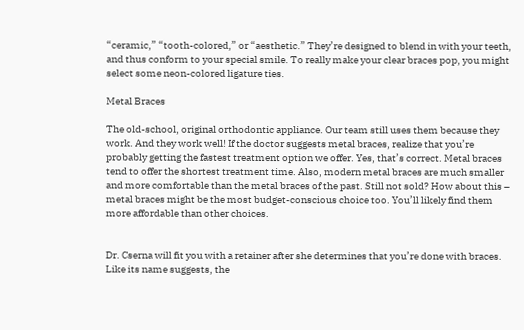“ceramic,” “tooth-colored,” or “aesthetic.” They’re designed to blend in with your teeth, and thus conform to your special smile. To really make your clear braces pop, you might select some neon-colored ligature ties.

Metal Braces

The old-school, original orthodontic appliance. Our team still uses them because they work. And they work well! If the doctor suggests metal braces, realize that you’re probably getting the fastest treatment option we offer. Yes, that’s correct. Metal braces tend to offer the shortest treatment time. Also, modern metal braces are much smaller and more comfortable than the metal braces of the past. Still not sold? How about this – metal braces might be the most budget-conscious choice too. You’ll likely find them more affordable than other choices.


Dr. Cserna will fit you with a retainer after she determines that you’re done with braces. Like its name suggests, the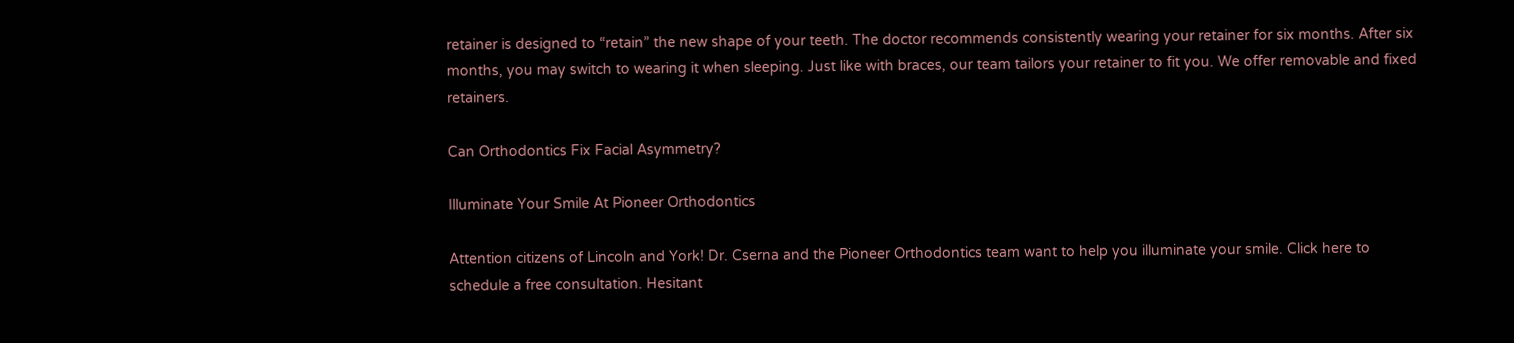retainer is designed to “retain” the new shape of your teeth. The doctor recommends consistently wearing your retainer for six months. After six months, you may switch to wearing it when sleeping. Just like with braces, our team tailors your retainer to fit you. We offer removable and fixed retainers.

Can Orthodontics Fix Facial Asymmetry?

Illuminate Your Smile At Pioneer Orthodontics

Attention citizens of Lincoln and York! Dr. Cserna and the Pioneer Orthodontics team want to help you illuminate your smile. Click here to schedule a free consultation. Hesitant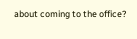about coming to the office?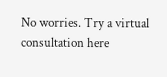No worries. Try a virtual consultation here